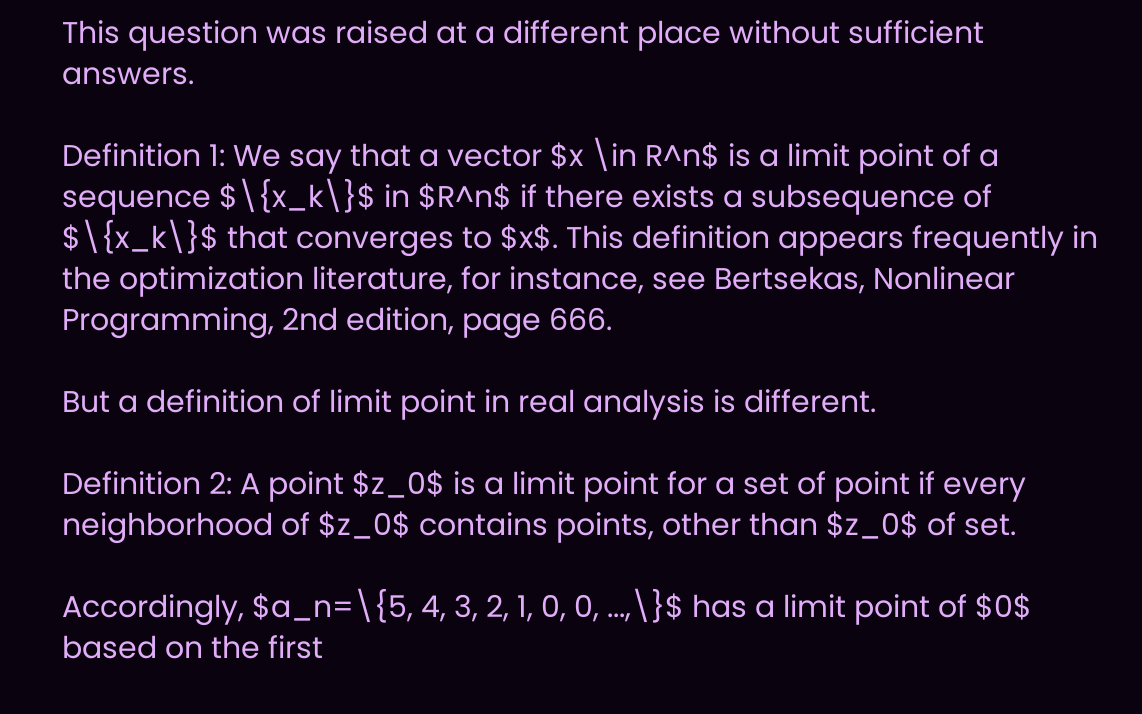This question was raised at a different place without sufficient answers.

Definition 1: We say that a vector $x \in R^n$ is a limit point of a sequence $\{x_k\}$ in $R^n$ if there exists a subsequence of $\{x_k\}$ that converges to $x$. This definition appears frequently in the optimization literature, for instance, see Bertsekas, Nonlinear Programming, 2nd edition, page 666.

But a definition of limit point in real analysis is different.

Definition 2: A point $z_0$ is a limit point for a set of point if every neighborhood of $z_0$ contains points, other than $z_0$ of set.

Accordingly, $a_n=\{5, 4, 3, 2, 1, 0, 0, ...,\}$ has a limit point of $0$ based on the first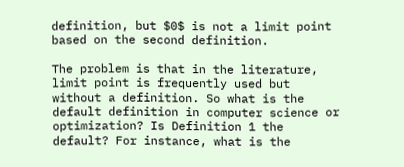definition, but $0$ is not a limit point based on the second definition.

The problem is that in the literature, limit point is frequently used but without a definition. So what is the default definition in computer science or optimization? Is Definition 1 the default? For instance, what is the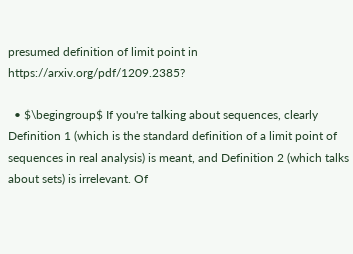presumed definition of limit point in https://arxiv.org/pdf/1209.2385?

  • $\begingroup$ If you're talking about sequences, clearly Definition 1 (which is the standard definition of a limit point of sequences in real analysis) is meant, and Definition 2 (which talks about sets) is irrelevant. Of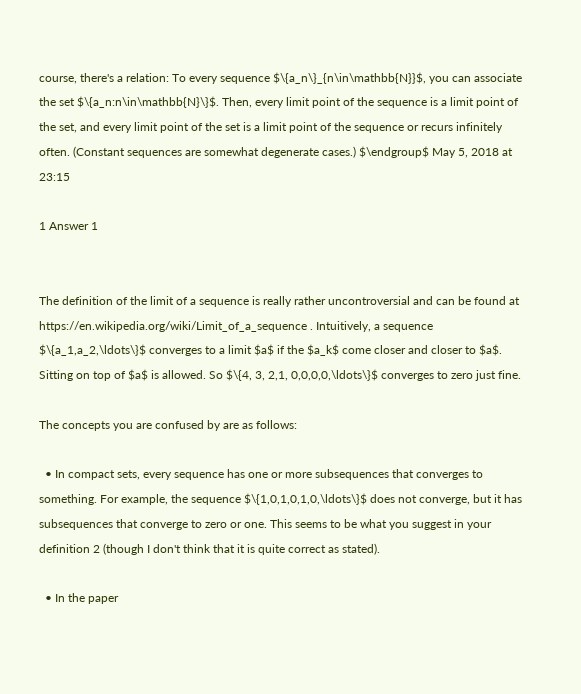course, there's a relation: To every sequence $\{a_n\}_{n\in\mathbb{N}}$, you can associate the set $\{a_n:n\in\mathbb{N}\}$. Then, every limit point of the sequence is a limit point of the set, and every limit point of the set is a limit point of the sequence or recurs infinitely often. (Constant sequences are somewhat degenerate cases.) $\endgroup$ May 5, 2018 at 23:15

1 Answer 1


The definition of the limit of a sequence is really rather uncontroversial and can be found at https://en.wikipedia.org/wiki/Limit_of_a_sequence . Intuitively, a sequence $\{a_1,a_2,\ldots\}$ converges to a limit $a$ if the $a_k$ come closer and closer to $a$. Sitting on top of $a$ is allowed. So $\{4, 3, 2,1, 0,0,0,0,\ldots\}$ converges to zero just fine.

The concepts you are confused by are as follows:

  • In compact sets, every sequence has one or more subsequences that converges to something. For example, the sequence $\{1,0,1,0,1,0,\ldots\}$ does not converge, but it has subsequences that converge to zero or one. This seems to be what you suggest in your definition 2 (though I don't think that it is quite correct as stated).

  • In the paper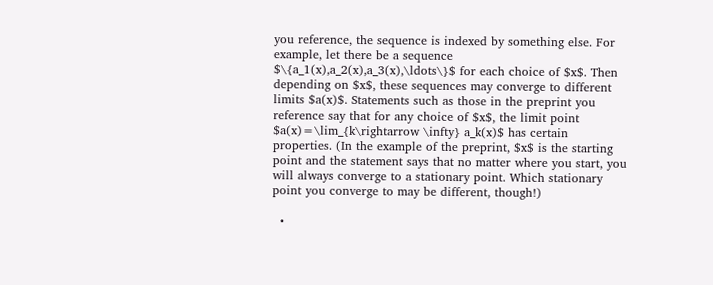you reference, the sequence is indexed by something else. For example, let there be a sequence $\{a_1(x),a_2(x),a_3(x),\ldots\}$ for each choice of $x$. Then depending on $x$, these sequences may converge to different limits $a(x)$. Statements such as those in the preprint you reference say that for any choice of $x$, the limit point $a(x)=\lim_{k\rightarrow \infty} a_k(x)$ has certain properties. (In the example of the preprint, $x$ is the starting point and the statement says that no matter where you start, you will always converge to a stationary point. Which stationary point you converge to may be different, though!)

  •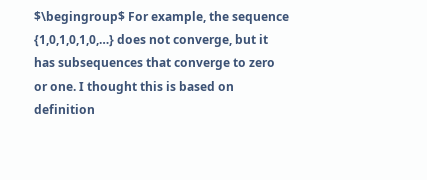$\begingroup$ For example, the sequence {1,0,1,0,1,0,…} does not converge, but it has subsequences that converge to zero or one. I thought this is based on definition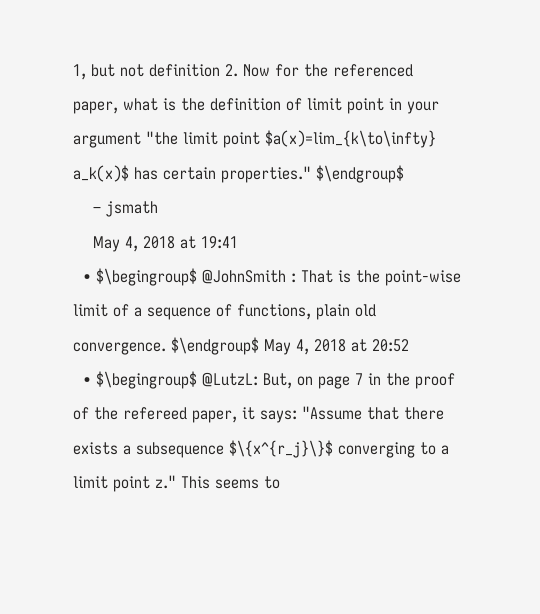1, but not definition 2. Now for the referenced paper, what is the definition of limit point in your argument "the limit point $a(x)=lim_{k\to\infty} a_k(x)$ has certain properties." $\endgroup$
    – jsmath
    May 4, 2018 at 19:41
  • $\begingroup$ @JohnSmith : That is the point-wise limit of a sequence of functions, plain old convergence. $\endgroup$ May 4, 2018 at 20:52
  • $\begingroup$ @LutzL: But, on page 7 in the proof of the refereed paper, it says: "Assume that there exists a subsequence $\{x^{r_j}\}$ converging to a limit point z." This seems to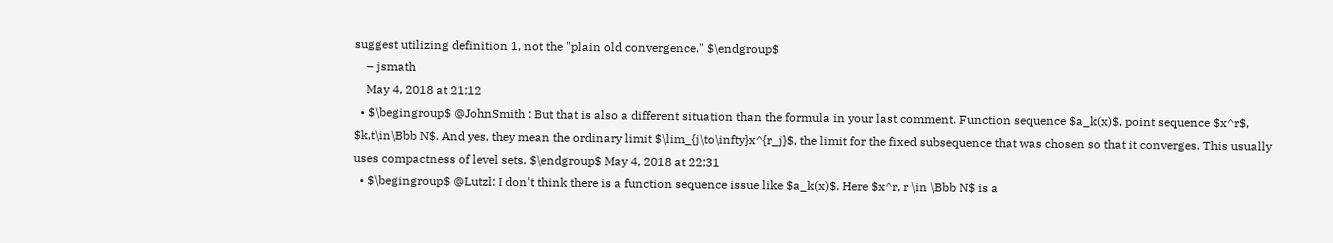suggest utilizing definition 1, not the "plain old convergence." $\endgroup$
    – jsmath
    May 4, 2018 at 21:12
  • $\begingroup$ @JohnSmith : But that is also a different situation than the formula in your last comment. Function sequence $a_k(x)$, point sequence $x^r$, $k,t\in\Bbb N$. And yes, they mean the ordinary limit $\lim_{j\to\infty}x^{r_j}$, the limit for the fixed subsequence that was chosen so that it converges. This usually uses compactness of level sets. $\endgroup$ May 4, 2018 at 22:31
  • $\begingroup$ @Lutzl: I don't think there is a function sequence issue like $a_k(x)$. Here $x^r, r \in \Bbb N$ is a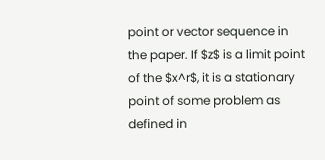point or vector sequence in the paper. If $z$ is a limit point of the $x^r$, it is a stationary point of some problem as defined in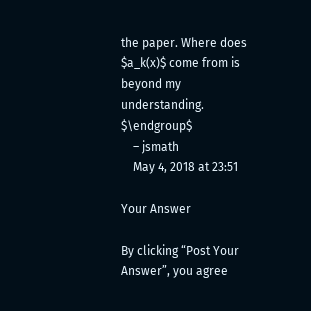the paper. Where does $a_k(x)$ come from is beyond my understanding. $\endgroup$
    – jsmath
    May 4, 2018 at 23:51

Your Answer

By clicking “Post Your Answer”, you agree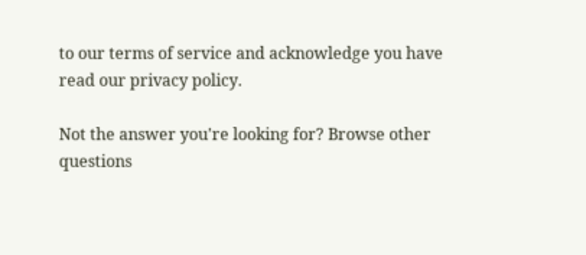to our terms of service and acknowledge you have read our privacy policy.

Not the answer you're looking for? Browse other questions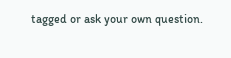tagged or ask your own question.